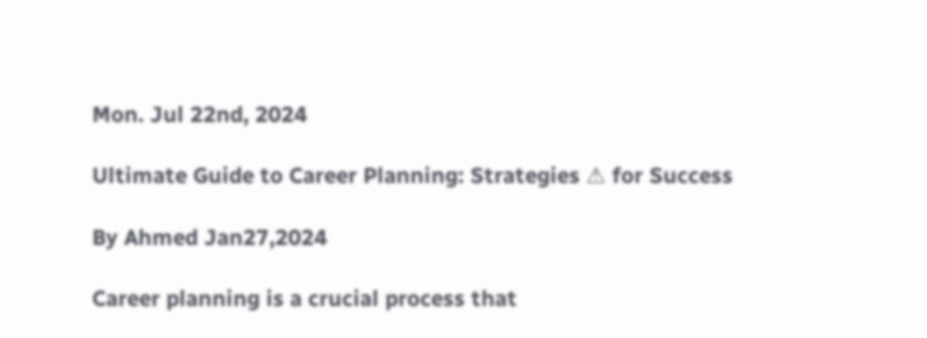Mon. Jul 22nd, 2024

Ultimate Guide to Career Planning: Strategies ⚠ for Success

By Ahmed Jan27,2024

Career planning is a crucial process that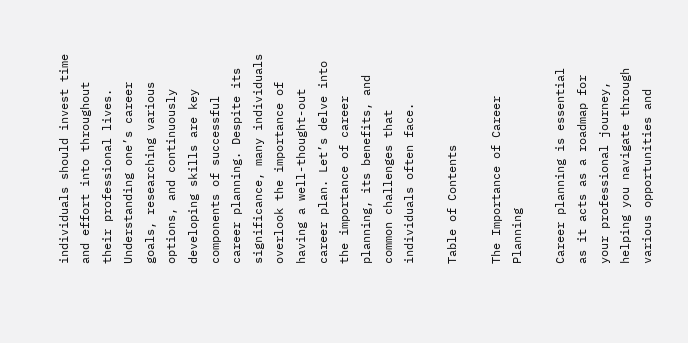individuals should invest time and effort into throughout their professional lives. Understanding one’s career goals, researching various options, and continuously developing skills are key components of successful career planning. Despite its significance, many individuals overlook the importance of having a well-thought-out career plan. Let’s delve into the importance of career planning, its benefits, and common challenges that individuals often face.

Table of Contents

The Importance of Career Planning

Career planning is essential as it acts as a roadmap for your professional journey, helping you navigate through various opportunities and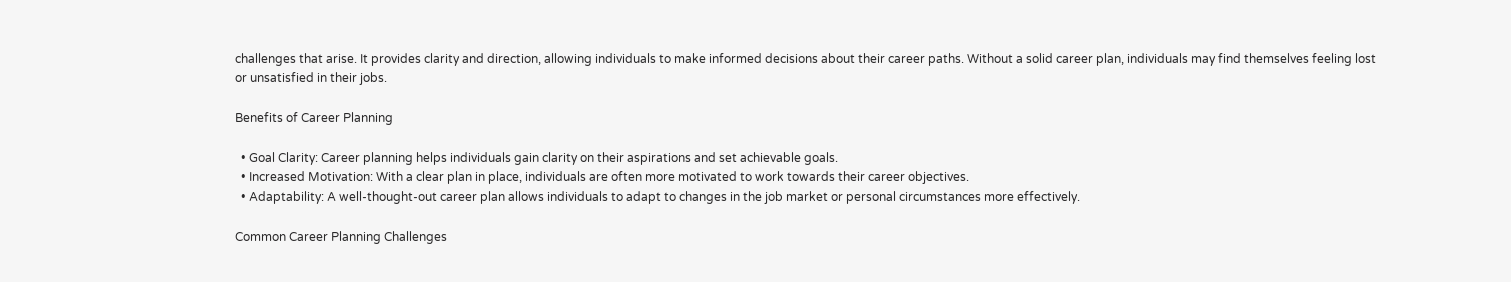challenges that arise. It provides clarity and direction, allowing individuals to make informed decisions about their career paths. Without a solid career plan, individuals may find themselves feeling lost or unsatisfied in their jobs.

Benefits of Career Planning

  • Goal Clarity: Career planning helps individuals gain clarity on their aspirations and set achievable goals.
  • Increased Motivation: With a clear plan in place, individuals are often more motivated to work towards their career objectives.
  • Adaptability: A well-thought-out career plan allows individuals to adapt to changes in the job market or personal circumstances more effectively.

Common Career Planning Challenges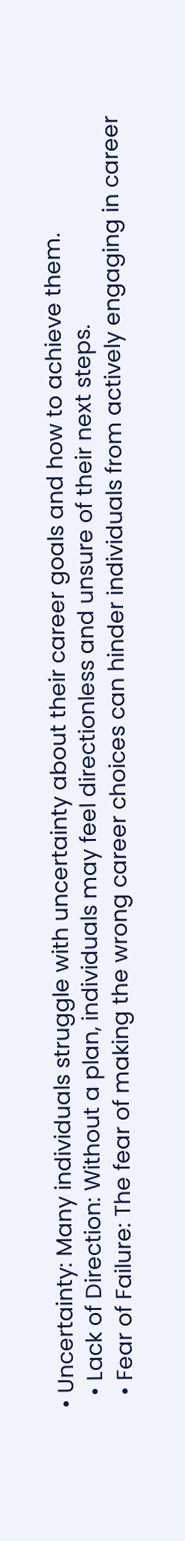• Uncertainty: Many individuals struggle with uncertainty about their career goals and how to achieve them.
  • Lack of Direction: Without a plan, individuals may feel directionless and unsure of their next steps.
  • Fear of Failure: The fear of making the wrong career choices can hinder individuals from actively engaging in career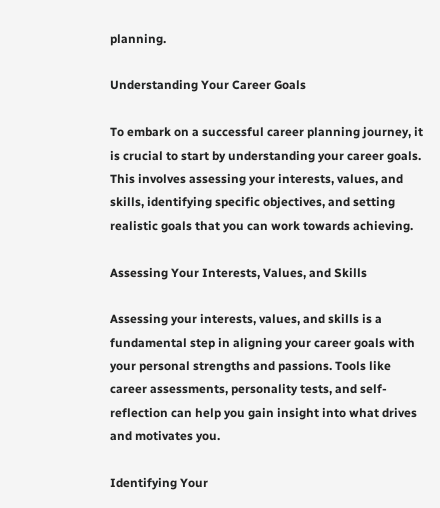planning.

Understanding Your Career Goals

To embark on a successful career planning journey, it is crucial to start by understanding your career goals. This involves assessing your interests, values, and skills, identifying specific objectives, and setting realistic goals that you can work towards achieving.

Assessing Your Interests, Values, and Skills

Assessing your interests, values, and skills is a fundamental step in aligning your career goals with your personal strengths and passions. Tools like career assessments, personality tests, and self-reflection can help you gain insight into what drives and motivates you.

Identifying Your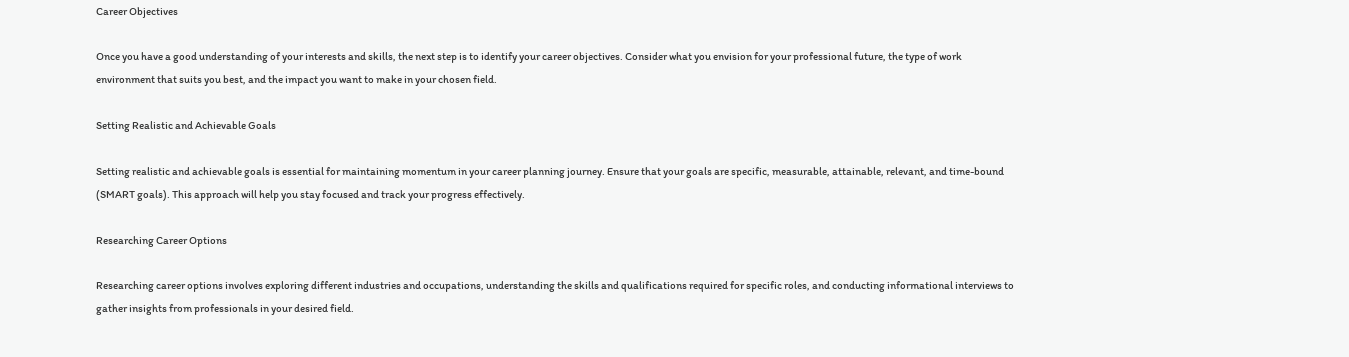Career Objectives

Once you have a good understanding of your interests and skills, the next step is to identify your career objectives. Consider what you envision for your professional future, the type of work environment that suits you best, and the impact you want to make in your chosen field.

Setting Realistic and Achievable Goals

Setting realistic and achievable goals is essential for maintaining momentum in your career planning journey. Ensure that your goals are specific, measurable, attainable, relevant, and time-bound (SMART goals). This approach will help you stay focused and track your progress effectively.

Researching Career Options

Researching career options involves exploring different industries and occupations, understanding the skills and qualifications required for specific roles, and conducting informational interviews to gather insights from professionals in your desired field.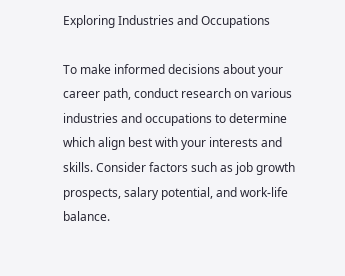Exploring Industries and Occupations

To make informed decisions about your career path, conduct research on various industries and occupations to determine which align best with your interests and skills. Consider factors such as job growth prospects, salary potential, and work-life balance.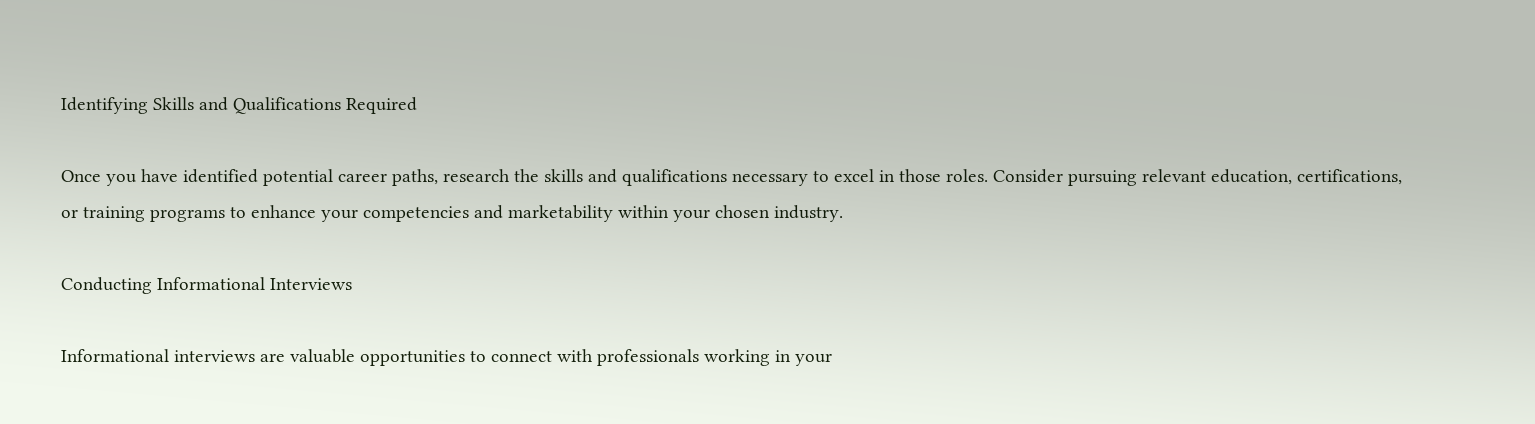Identifying Skills and Qualifications Required

Once you have identified potential career paths, research the skills and qualifications necessary to excel in those roles. Consider pursuing relevant education, certifications, or training programs to enhance your competencies and marketability within your chosen industry.

Conducting Informational Interviews

Informational interviews are valuable opportunities to connect with professionals working in your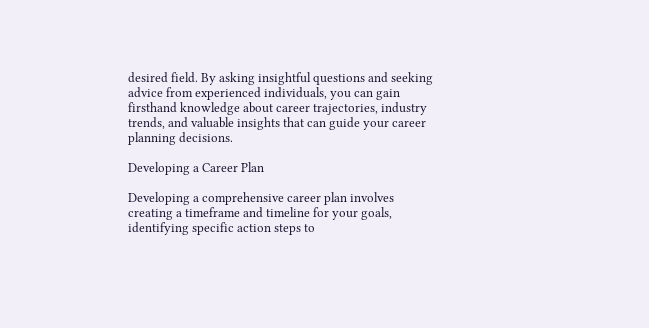desired field. By asking insightful questions and seeking advice from experienced individuals, you can gain firsthand knowledge about career trajectories, industry trends, and valuable insights that can guide your career planning decisions.

Developing a Career Plan

Developing a comprehensive career plan involves creating a timeframe and timeline for your goals, identifying specific action steps to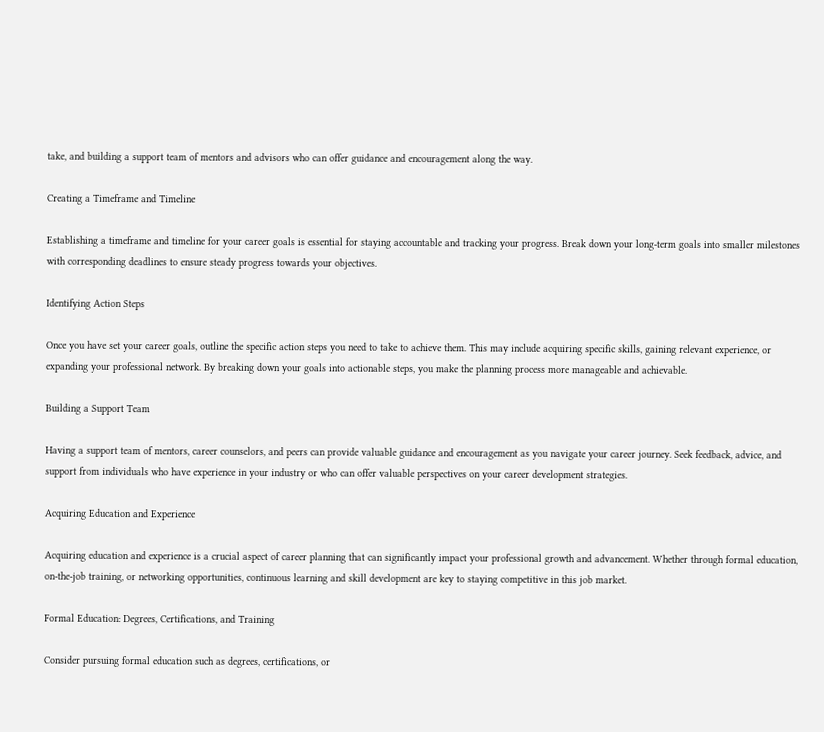take, and building a support team of mentors and advisors who can offer guidance and encouragement along the way.

Creating a Timeframe and Timeline

Establishing a timeframe and timeline for your career goals is essential for staying accountable and tracking your progress. Break down your long-term goals into smaller milestones with corresponding deadlines to ensure steady progress towards your objectives.

Identifying Action Steps

Once you have set your career goals, outline the specific action steps you need to take to achieve them. This may include acquiring specific skills, gaining relevant experience, or expanding your professional network. By breaking down your goals into actionable steps, you make the planning process more manageable and achievable.

Building a Support Team

Having a support team of mentors, career counselors, and peers can provide valuable guidance and encouragement as you navigate your career journey. Seek feedback, advice, and support from individuals who have experience in your industry or who can offer valuable perspectives on your career development strategies.

Acquiring Education and Experience

Acquiring education and experience is a crucial aspect of career planning that can significantly impact your professional growth and advancement. Whether through formal education, on-the-job training, or networking opportunities, continuous learning and skill development are key to staying competitive in this job market.

Formal Education: Degrees, Certifications, and Training

Consider pursuing formal education such as degrees, certifications, or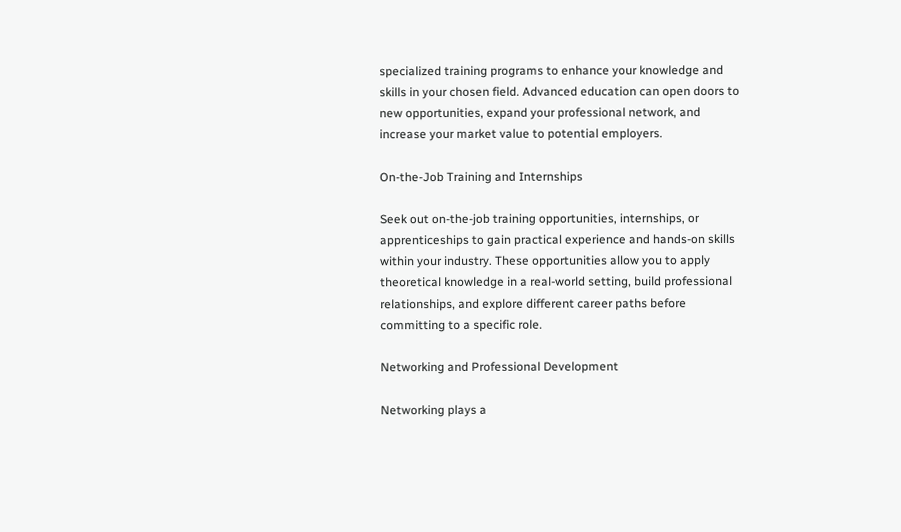specialized training programs to enhance your knowledge and skills in your chosen field. Advanced education can open doors to new opportunities, expand your professional network, and increase your market value to potential employers.

On-the-Job Training and Internships

Seek out on-the-job training opportunities, internships, or apprenticeships to gain practical experience and hands-on skills within your industry. These opportunities allow you to apply theoretical knowledge in a real-world setting, build professional relationships, and explore different career paths before committing to a specific role.

Networking and Professional Development

Networking plays a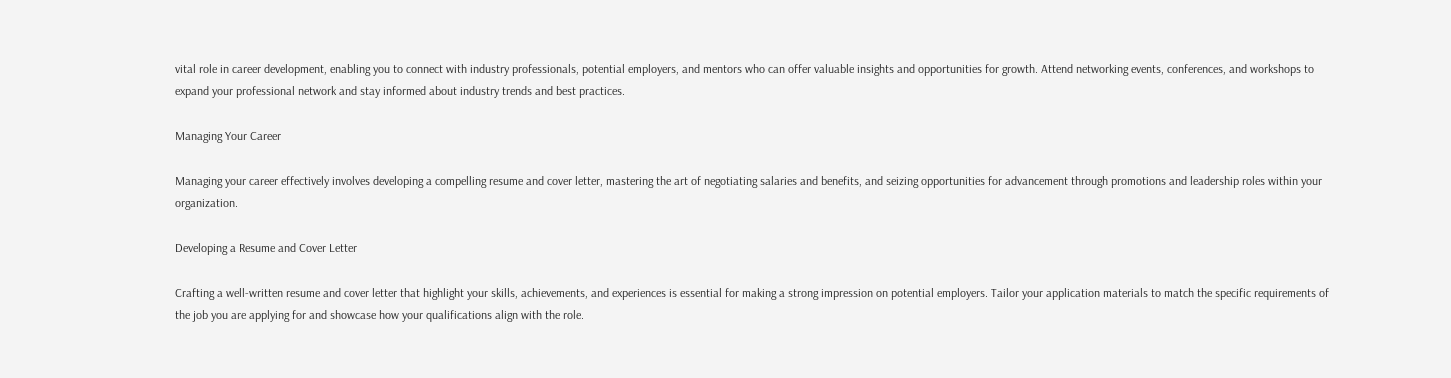vital role in career development, enabling you to connect with industry professionals, potential employers, and mentors who can offer valuable insights and opportunities for growth. Attend networking events, conferences, and workshops to expand your professional network and stay informed about industry trends and best practices.

Managing Your Career

Managing your career effectively involves developing a compelling resume and cover letter, mastering the art of negotiating salaries and benefits, and seizing opportunities for advancement through promotions and leadership roles within your organization.

Developing a Resume and Cover Letter

Crafting a well-written resume and cover letter that highlight your skills, achievements, and experiences is essential for making a strong impression on potential employers. Tailor your application materials to match the specific requirements of the job you are applying for and showcase how your qualifications align with the role.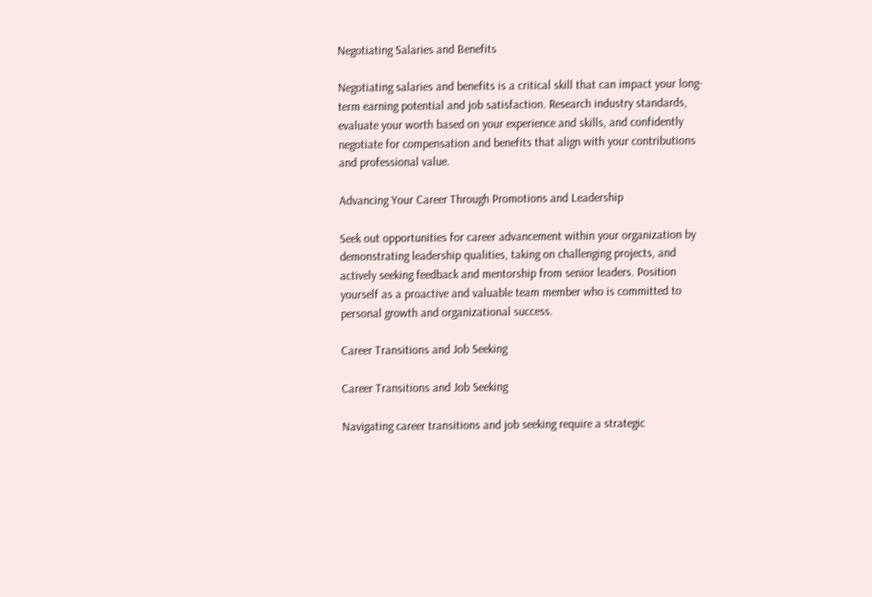Negotiating Salaries and Benefits

Negotiating salaries and benefits is a critical skill that can impact your long-term earning potential and job satisfaction. Research industry standards, evaluate your worth based on your experience and skills, and confidently negotiate for compensation and benefits that align with your contributions and professional value.

Advancing Your Career Through Promotions and Leadership

Seek out opportunities for career advancement within your organization by demonstrating leadership qualities, taking on challenging projects, and actively seeking feedback and mentorship from senior leaders. Position yourself as a proactive and valuable team member who is committed to personal growth and organizational success.

Career Transitions and Job Seeking

Career Transitions and Job Seeking

Navigating career transitions and job seeking require a strategic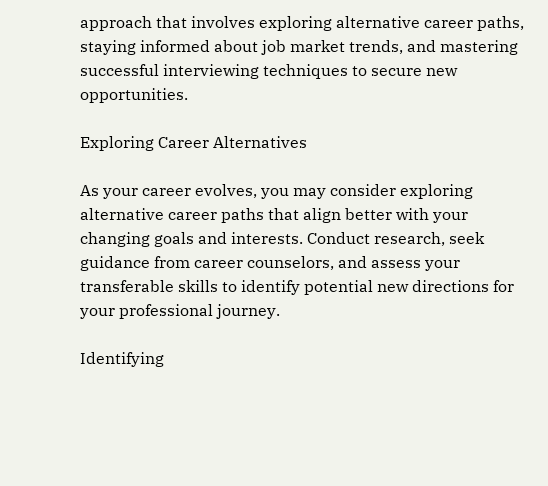approach that involves exploring alternative career paths, staying informed about job market trends, and mastering successful interviewing techniques to secure new opportunities.

Exploring Career Alternatives

As your career evolves, you may consider exploring alternative career paths that align better with your changing goals and interests. Conduct research, seek guidance from career counselors, and assess your transferable skills to identify potential new directions for your professional journey.

Identifying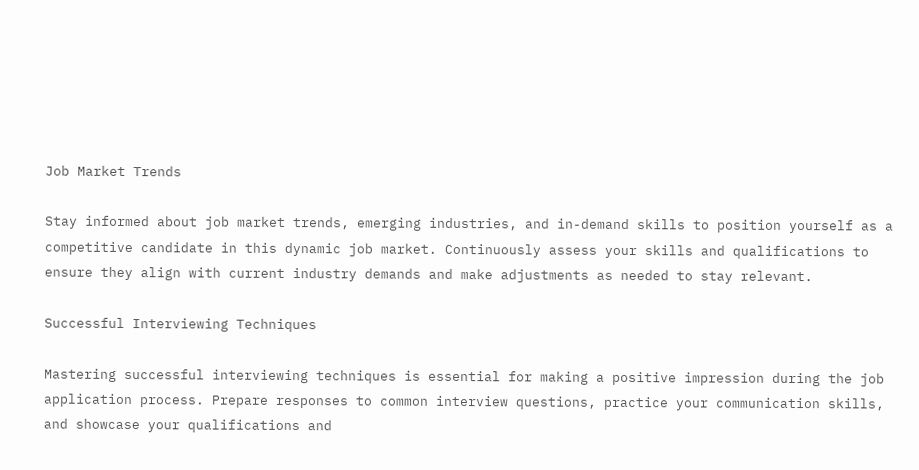Job Market Trends

Stay informed about job market trends, emerging industries, and in-demand skills to position yourself as a competitive candidate in this dynamic job market. Continuously assess your skills and qualifications to ensure they align with current industry demands and make adjustments as needed to stay relevant.

Successful Interviewing Techniques

Mastering successful interviewing techniques is essential for making a positive impression during the job application process. Prepare responses to common interview questions, practice your communication skills, and showcase your qualifications and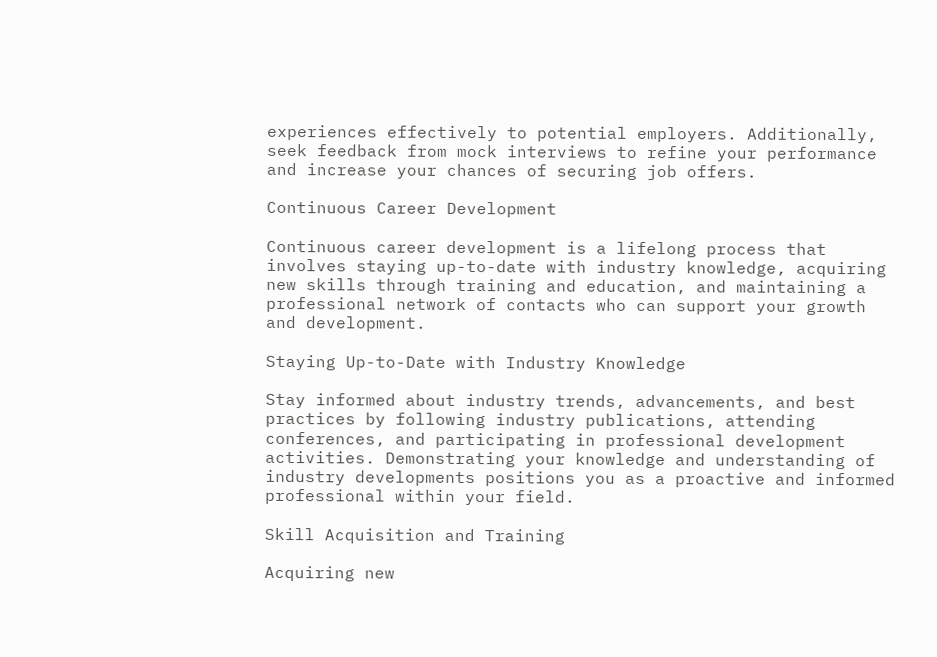experiences effectively to potential employers. Additionally, seek feedback from mock interviews to refine your performance and increase your chances of securing job offers.

Continuous Career Development

Continuous career development is a lifelong process that involves staying up-to-date with industry knowledge, acquiring new skills through training and education, and maintaining a professional network of contacts who can support your growth and development.

Staying Up-to-Date with Industry Knowledge

Stay informed about industry trends, advancements, and best practices by following industry publications, attending conferences, and participating in professional development activities. Demonstrating your knowledge and understanding of industry developments positions you as a proactive and informed professional within your field.

Skill Acquisition and Training

Acquiring new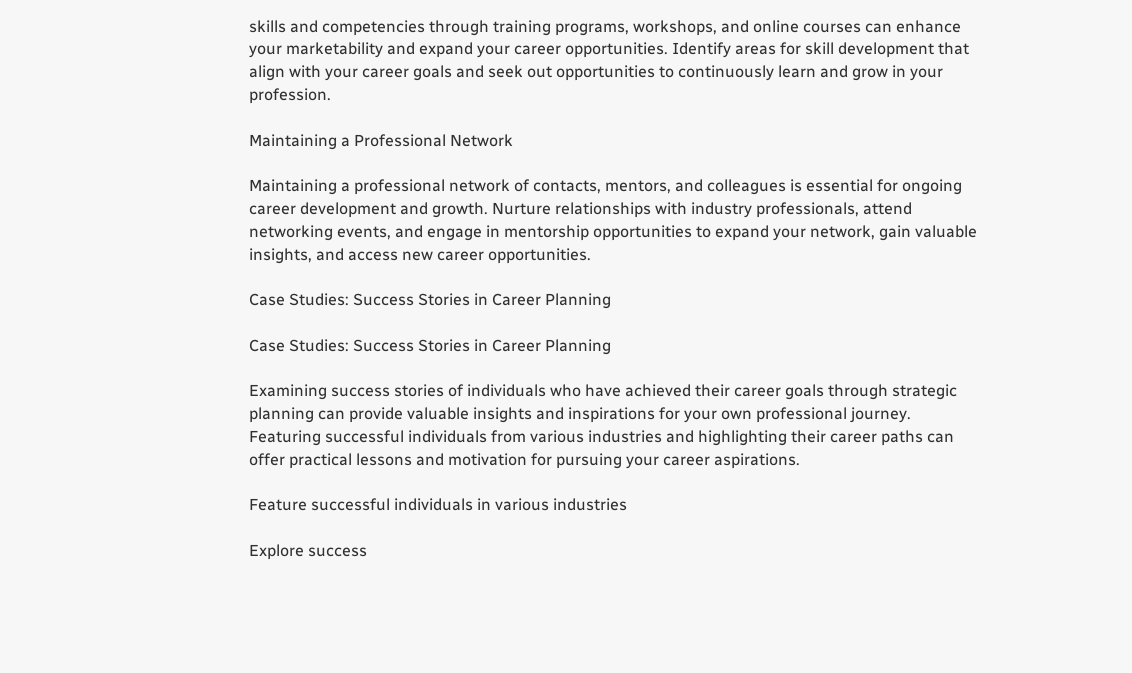skills and competencies through training programs, workshops, and online courses can enhance your marketability and expand your career opportunities. Identify areas for skill development that align with your career goals and seek out opportunities to continuously learn and grow in your profession.

Maintaining a Professional Network

Maintaining a professional network of contacts, mentors, and colleagues is essential for ongoing career development and growth. Nurture relationships with industry professionals, attend networking events, and engage in mentorship opportunities to expand your network, gain valuable insights, and access new career opportunities.

Case Studies: Success Stories in Career Planning

Case Studies: Success Stories in Career Planning

Examining success stories of individuals who have achieved their career goals through strategic planning can provide valuable insights and inspirations for your own professional journey. Featuring successful individuals from various industries and highlighting their career paths can offer practical lessons and motivation for pursuing your career aspirations.

Feature successful individuals in various industries

Explore success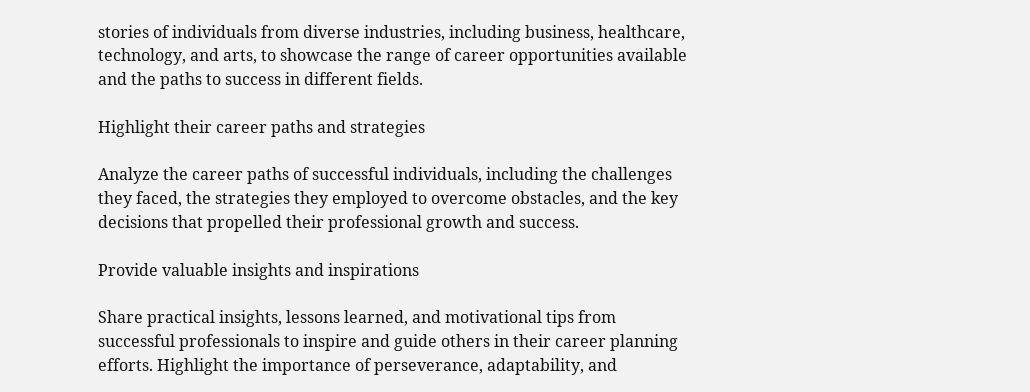stories of individuals from diverse industries, including business, healthcare, technology, and arts, to showcase the range of career opportunities available and the paths to success in different fields.

Highlight their career paths and strategies

Analyze the career paths of successful individuals, including the challenges they faced, the strategies they employed to overcome obstacles, and the key decisions that propelled their professional growth and success.

Provide valuable insights and inspirations

Share practical insights, lessons learned, and motivational tips from successful professionals to inspire and guide others in their career planning efforts. Highlight the importance of perseverance, adaptability, and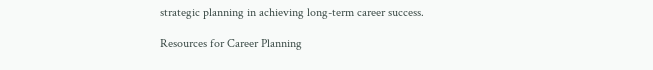strategic planning in achieving long-term career success.

Resources for Career Planning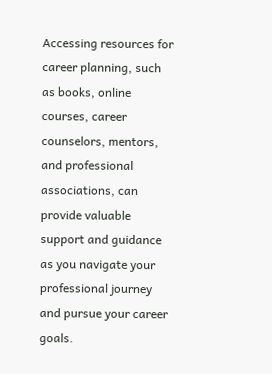Accessing resources for career planning, such as books, online courses, career counselors, mentors, and professional associations, can provide valuable support and guidance as you navigate your professional journey and pursue your career goals.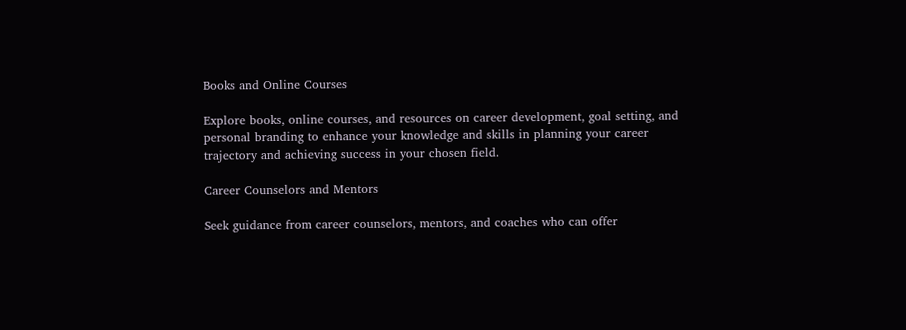Books and Online Courses

Explore books, online courses, and resources on career development, goal setting, and personal branding to enhance your knowledge and skills in planning your career trajectory and achieving success in your chosen field.

Career Counselors and Mentors

Seek guidance from career counselors, mentors, and coaches who can offer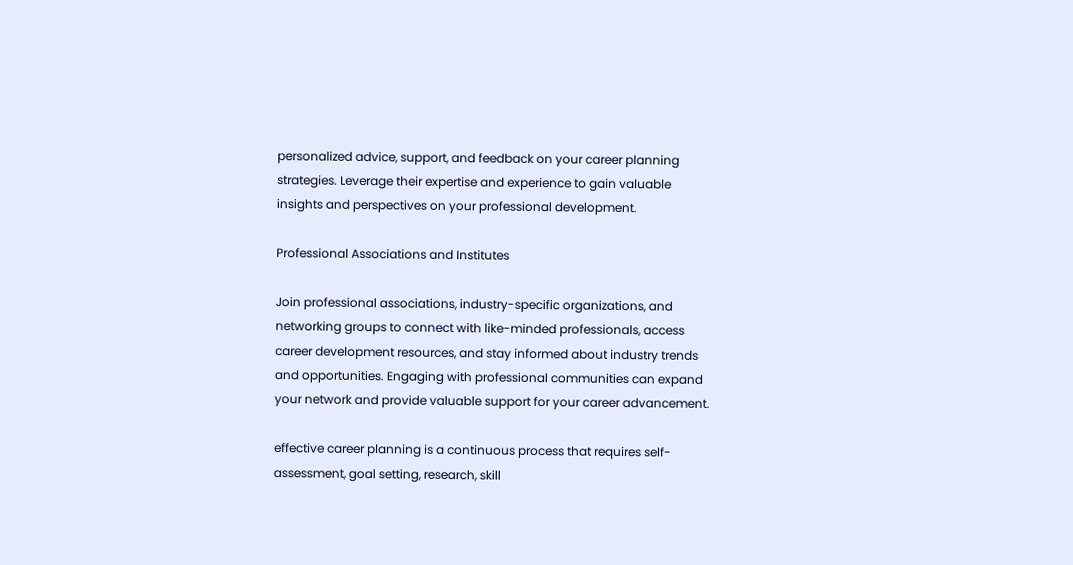personalized advice, support, and feedback on your career planning strategies. Leverage their expertise and experience to gain valuable insights and perspectives on your professional development.

Professional Associations and Institutes

Join professional associations, industry-specific organizations, and networking groups to connect with like-minded professionals, access career development resources, and stay informed about industry trends and opportunities. Engaging with professional communities can expand your network and provide valuable support for your career advancement.

effective career planning is a continuous process that requires self-assessment, goal setting, research, skill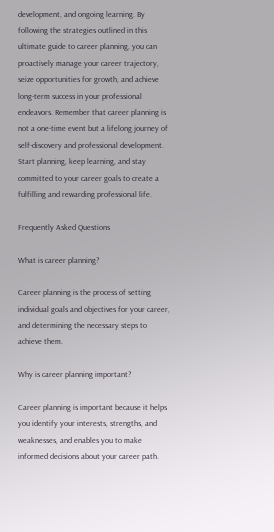development, and ongoing learning. By following the strategies outlined in this ultimate guide to career planning, you can proactively manage your career trajectory, seize opportunities for growth, and achieve long-term success in your professional endeavors. Remember that career planning is not a one-time event but a lifelong journey of self-discovery and professional development. Start planning, keep learning, and stay committed to your career goals to create a fulfilling and rewarding professional life.

Frequently Asked Questions

What is career planning?

Career planning is the process of setting individual goals and objectives for your career, and determining the necessary steps to achieve them.

Why is career planning important?

Career planning is important because it helps you identify your interests, strengths, and weaknesses, and enables you to make informed decisions about your career path.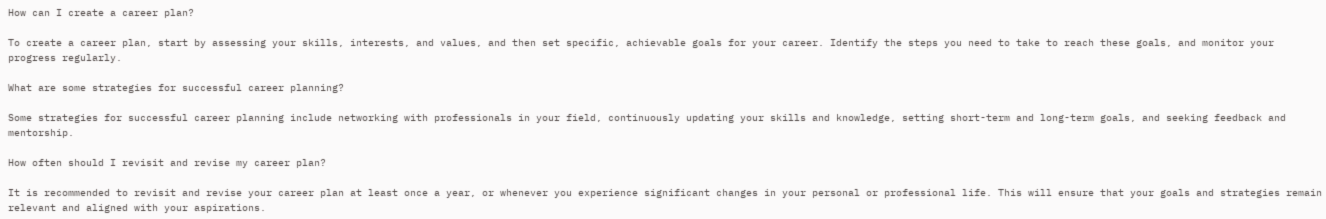How can I create a career plan?

To create a career plan, start by assessing your skills, interests, and values, and then set specific, achievable goals for your career. Identify the steps you need to take to reach these goals, and monitor your progress regularly.

What are some strategies for successful career planning?

Some strategies for successful career planning include networking with professionals in your field, continuously updating your skills and knowledge, setting short-term and long-term goals, and seeking feedback and mentorship.

How often should I revisit and revise my career plan?

It is recommended to revisit and revise your career plan at least once a year, or whenever you experience significant changes in your personal or professional life. This will ensure that your goals and strategies remain relevant and aligned with your aspirations.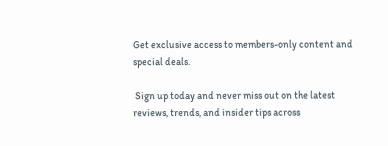Get exclusive access to members-only content and special deals.

 Sign up today and never miss out on the latest reviews, trends, and insider tips across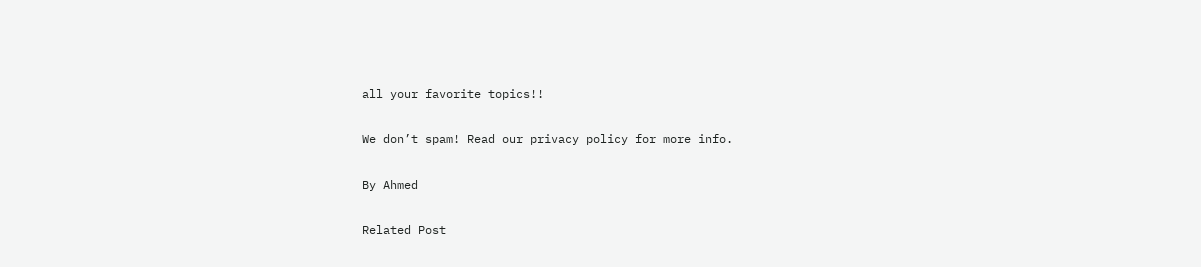all your favorite topics!!

We don’t spam! Read our privacy policy for more info.

By Ahmed

Related Post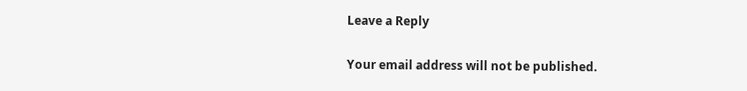Leave a Reply

Your email address will not be published.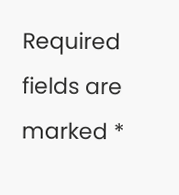Required fields are marked *